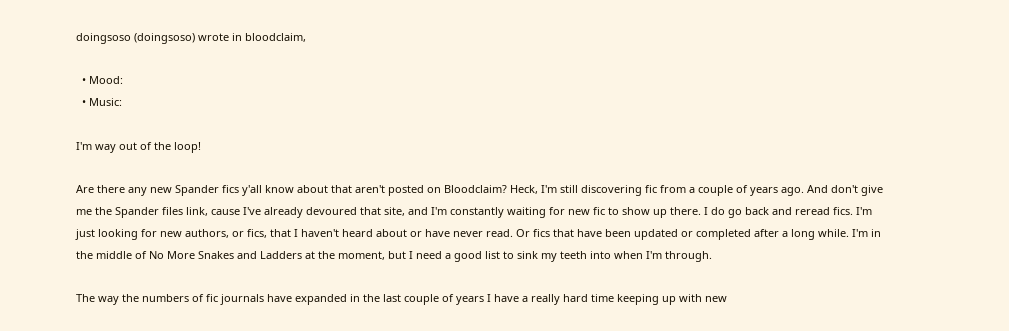doingsoso (doingsoso) wrote in bloodclaim,

  • Mood:
  • Music:

I'm way out of the loop!

Are there any new Spander fics y'all know about that aren't posted on Bloodclaim? Heck, I'm still discovering fic from a couple of years ago. And don't give me the Spander files link, cause I've already devoured that site, and I'm constantly waiting for new fic to show up there. I do go back and reread fics. I'm just looking for new authors, or fics, that I haven't heard about or have never read. Or fics that have been updated or completed after a long while. I'm in the middle of No More Snakes and Ladders at the moment, but I need a good list to sink my teeth into when I'm through.

The way the numbers of fic journals have expanded in the last couple of years I have a really hard time keeping up with new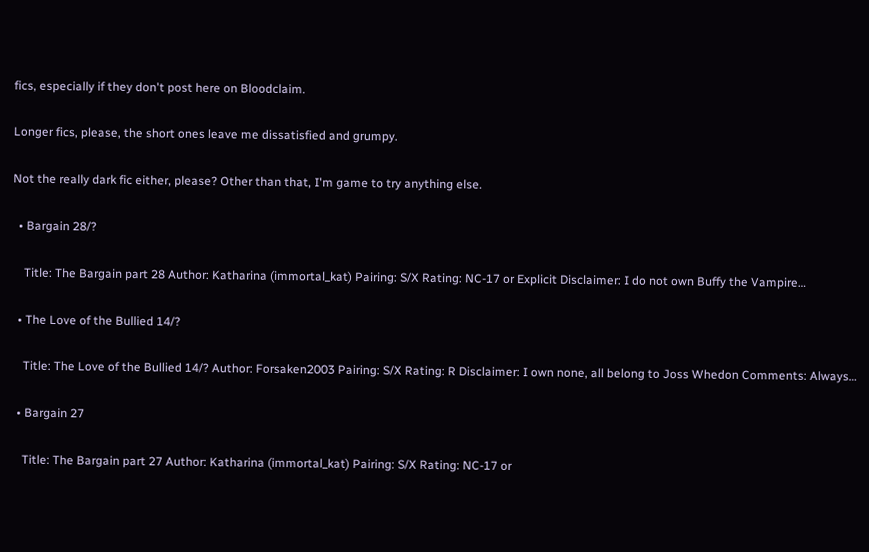fics, especially if they don't post here on Bloodclaim.

Longer fics, please, the short ones leave me dissatisfied and grumpy.

Not the really dark fic either, please? Other than that, I'm game to try anything else.

  • Bargain 28/?

    Title: The Bargain part 28 Author: Katharina (immortal_kat) Pairing: S/X Rating: NC-17 or Explicit Disclaimer: I do not own Buffy the Vampire…

  • The Love of the Bullied 14/?

    Title: The Love of the Bullied 14/? Author: Forsaken2003 Pairing: S/X Rating: R Disclaimer: I own none, all belong to Joss Whedon Comments: Always…

  • Bargain 27

    Title: The Bargain part 27 Author: Katharina (immortal_kat) Pairing: S/X Rating: NC-17 or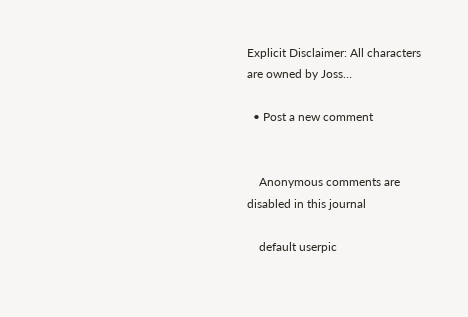Explicit Disclaimer: All characters are owned by Joss…

  • Post a new comment


    Anonymous comments are disabled in this journal

    default userpic